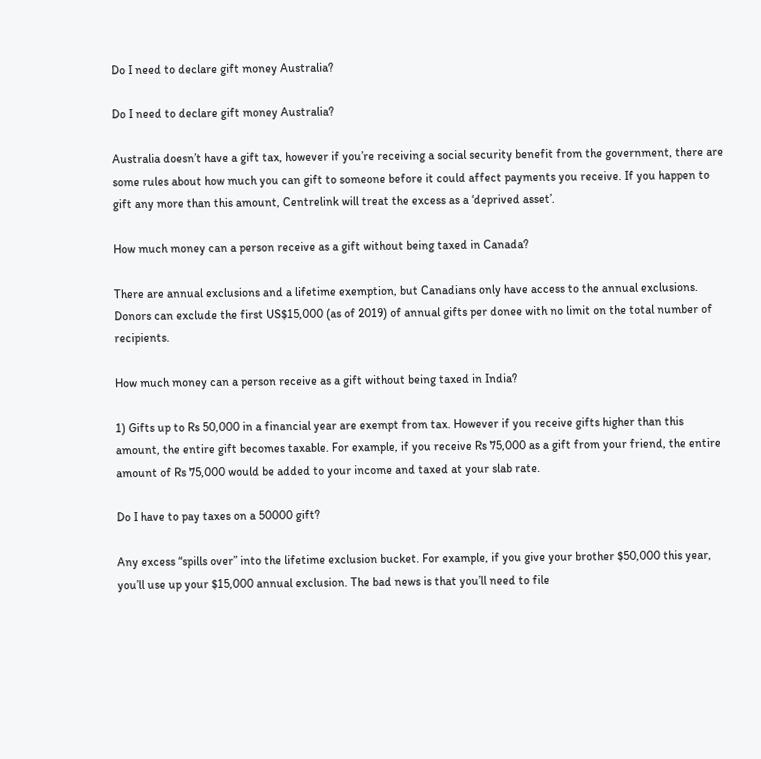Do I need to declare gift money Australia?

Do I need to declare gift money Australia?

Australia doesn’t have a gift tax, however if you’re receiving a social security benefit from the government, there are some rules about how much you can gift to someone before it could affect payments you receive. If you happen to gift any more than this amount, Centrelink will treat the excess as a ‘deprived asset’.

How much money can a person receive as a gift without being taxed in Canada?

There are annual exclusions and a lifetime exemption, but Canadians only have access to the annual exclusions. Donors can exclude the first US$15,000 (as of 2019) of annual gifts per donee with no limit on the total number of recipients.

How much money can a person receive as a gift without being taxed in India?

1) Gifts up to Rs 50,000 in a financial year are exempt from tax. However if you receive gifts higher than this amount, the entire gift becomes taxable. For example, if you receive Rs 75,000 as a gift from your friend, the entire amount of Rs 75,000 would be added to your income and taxed at your slab rate.

Do I have to pay taxes on a 50000 gift?

Any excess “spills over” into the lifetime exclusion bucket. For example, if you give your brother $50,000 this year, you’ll use up your $15,000 annual exclusion. The bad news is that you’ll need to file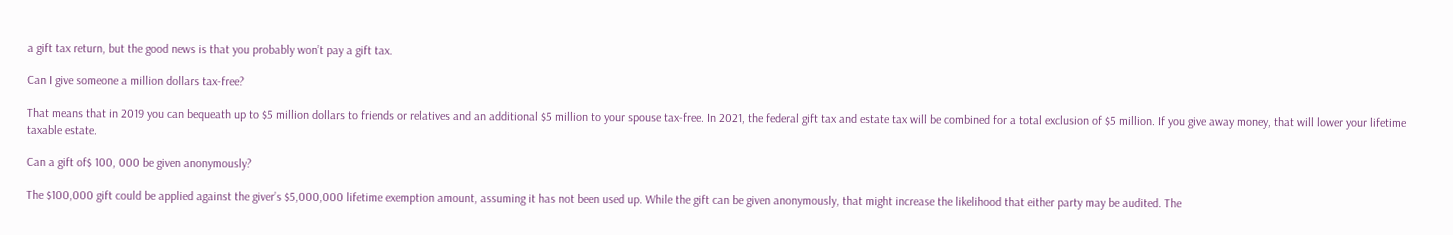a gift tax return, but the good news is that you probably won’t pay a gift tax.

Can I give someone a million dollars tax-free?

That means that in 2019 you can bequeath up to $5 million dollars to friends or relatives and an additional $5 million to your spouse tax-free. In 2021, the federal gift tax and estate tax will be combined for a total exclusion of $5 million. If you give away money, that will lower your lifetime taxable estate.

Can a gift of$ 100, 000 be given anonymously?

The $100,000 gift could be applied against the giver’s $5,000,000 lifetime exemption amount, assuming it has not been used up. While the gift can be given anonymously, that might increase the likelihood that either party may be audited. The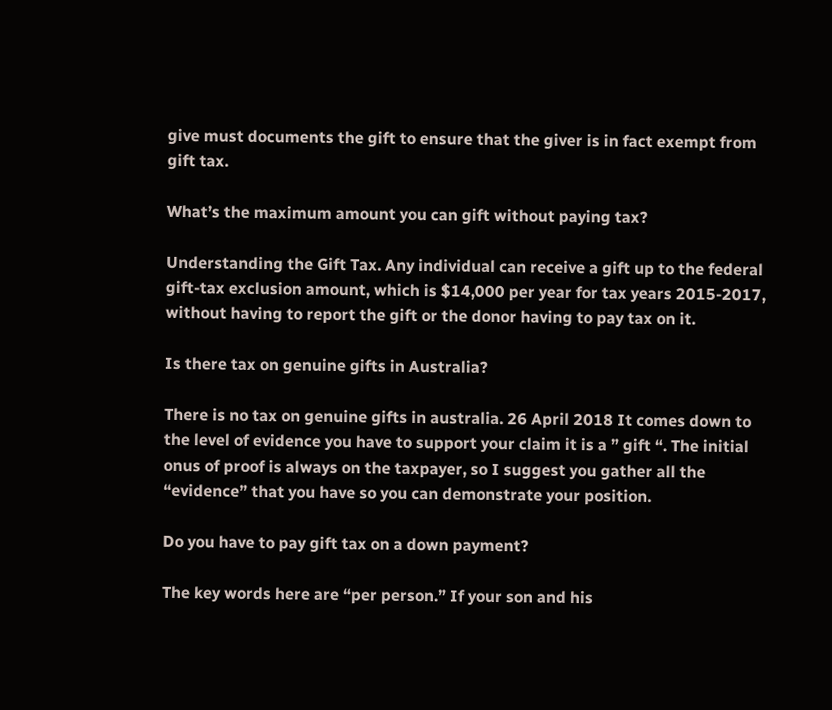give must documents the gift to ensure that the giver is in fact exempt from gift tax.

What’s the maximum amount you can gift without paying tax?

Understanding the Gift Tax. Any individual can receive a gift up to the federal gift-tax exclusion amount, which is $14,000 per year for tax years 2015-2017, without having to report the gift or the donor having to pay tax on it.

Is there tax on genuine gifts in Australia?

There is no tax on genuine gifts in australia. 26 April 2018 It comes down to the level of evidence you have to support your claim it is a ” gift “. The initial onus of proof is always on the taxpayer, so I suggest you gather all the “evidence” that you have so you can demonstrate your position.

Do you have to pay gift tax on a down payment?

The key words here are “per person.” If your son and his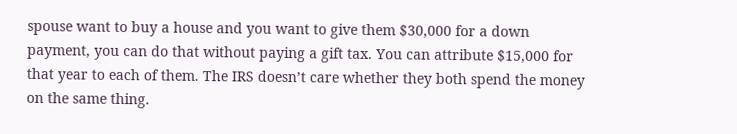spouse want to buy a house and you want to give them $30,000 for a down payment, you can do that without paying a gift tax. You can attribute $15,000 for that year to each of them. The IRS doesn’t care whether they both spend the money on the same thing.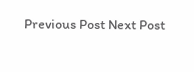Previous Post Next Post